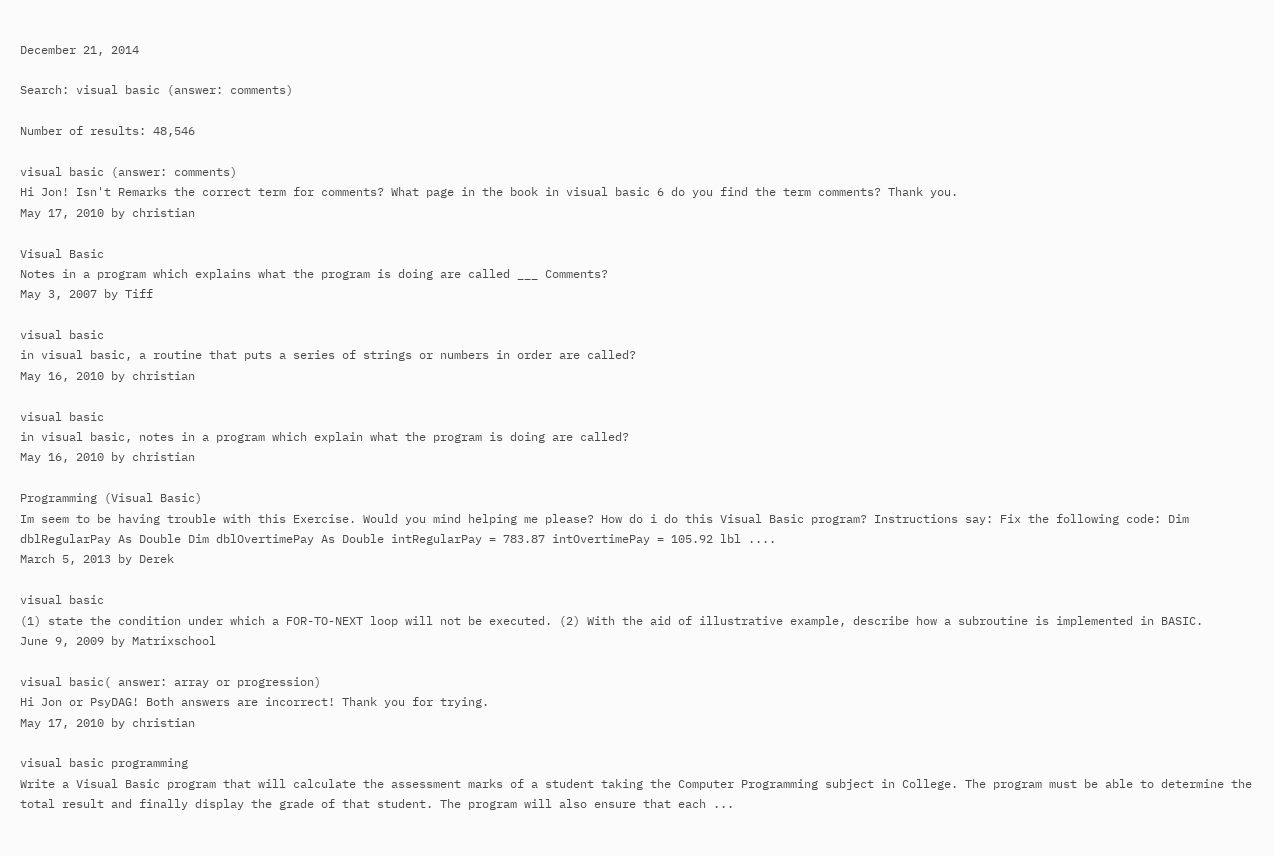December 21, 2014

Search: visual basic (answer: comments)

Number of results: 48,546

visual basic (answer: comments)
Hi Jon! Isn't Remarks the correct term for comments? What page in the book in visual basic 6 do you find the term comments? Thank you.
May 17, 2010 by christian

Visual Basic
Notes in a program which explains what the program is doing are called ___ Comments?
May 3, 2007 by Tiff

visual basic
in visual basic, a routine that puts a series of strings or numbers in order are called?
May 16, 2010 by christian

visual basic
in visual basic, notes in a program which explain what the program is doing are called?
May 16, 2010 by christian

Programming (Visual Basic)
Im seem to be having trouble with this Exercise. Would you mind helping me please? How do i do this Visual Basic program? Instructions say: Fix the following code: Dim dblRegularPay As Double Dim dblOvertimePay As Double intRegularPay = 783.87 intOvertimePay = 105.92 lbl ....
March 5, 2013 by Derek

visual basic
(1) state the condition under which a FOR-TO-NEXT loop will not be executed. (2) With the aid of illustrative example, describe how a subroutine is implemented in BASIC.
June 9, 2009 by Matrixschool

visual basic( answer: array or progression)
Hi Jon or PsyDAG! Both answers are incorrect! Thank you for trying.
May 17, 2010 by christian

visual basic programming
Write a Visual Basic program that will calculate the assessment marks of a student taking the Computer Programming subject in College. The program must be able to determine the total result and finally display the grade of that student. The program will also ensure that each ...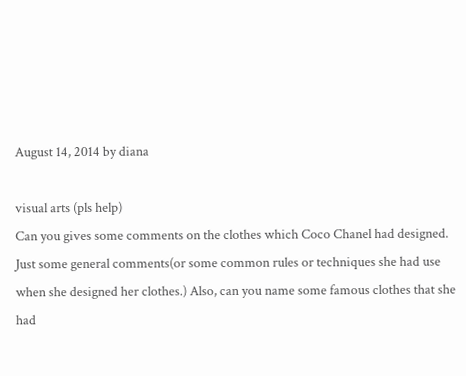August 14, 2014 by diana

visual arts (pls help)
Can you gives some comments on the clothes which Coco Chanel had designed. Just some general comments(or some common rules or techniques she had use when she designed her clothes.) Also, can you name some famous clothes that she had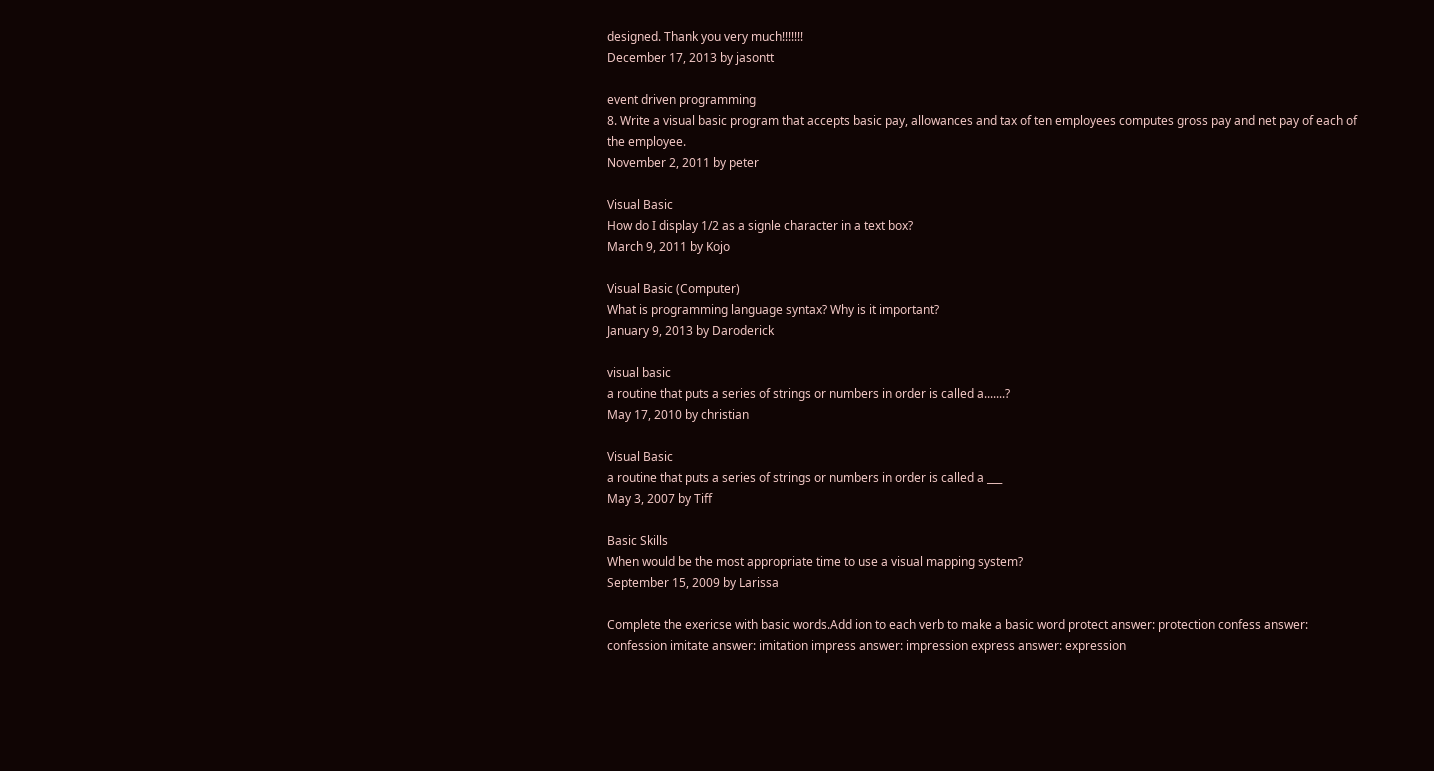designed. Thank you very much!!!!!!!
December 17, 2013 by jasontt

event driven programming
8. Write a visual basic program that accepts basic pay, allowances and tax of ten employees computes gross pay and net pay of each of the employee.
November 2, 2011 by peter

Visual Basic
How do I display 1/2 as a signle character in a text box?
March 9, 2011 by Kojo

Visual Basic (Computer)
What is programming language syntax? Why is it important?
January 9, 2013 by Daroderick

visual basic
a routine that puts a series of strings or numbers in order is called a.......?
May 17, 2010 by christian

Visual Basic
a routine that puts a series of strings or numbers in order is called a ___
May 3, 2007 by Tiff

Basic Skills
When would be the most appropriate time to use a visual mapping system?
September 15, 2009 by Larissa

Complete the exericse with basic words.Add ion to each verb to make a basic word protect answer: protection confess answer: confession imitate answer: imitation impress answer: impression express answer: expression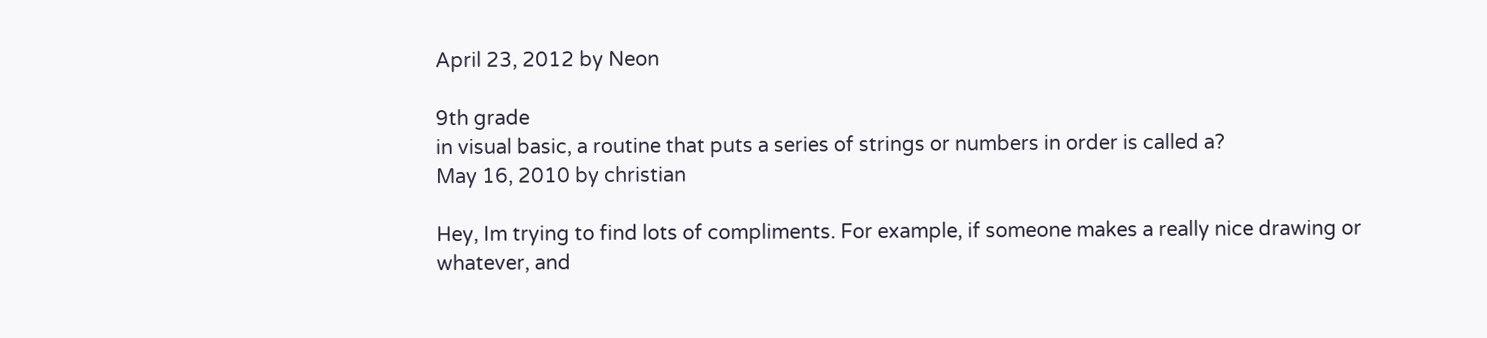April 23, 2012 by Neon

9th grade
in visual basic, a routine that puts a series of strings or numbers in order is called a?
May 16, 2010 by christian

Hey, Im trying to find lots of compliments. For example, if someone makes a really nice drawing or whatever, and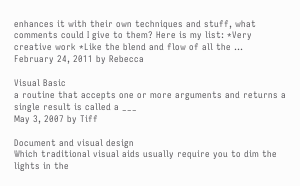enhances it with their own techniques and stuff, what comments could I give to them? Here is my list: *Very creative work *Like the blend and flow of all the ...
February 24, 2011 by Rebecca

Visual Basic
a routine that accepts one or more arguments and returns a single result is called a ___
May 3, 2007 by Tiff

Document and visual design
Which traditional visual aids usually require you to dim the lights in the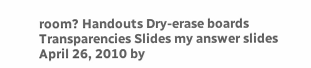room? Handouts Dry-erase boards Transparencies Slides my answer slides
April 26, 2010 by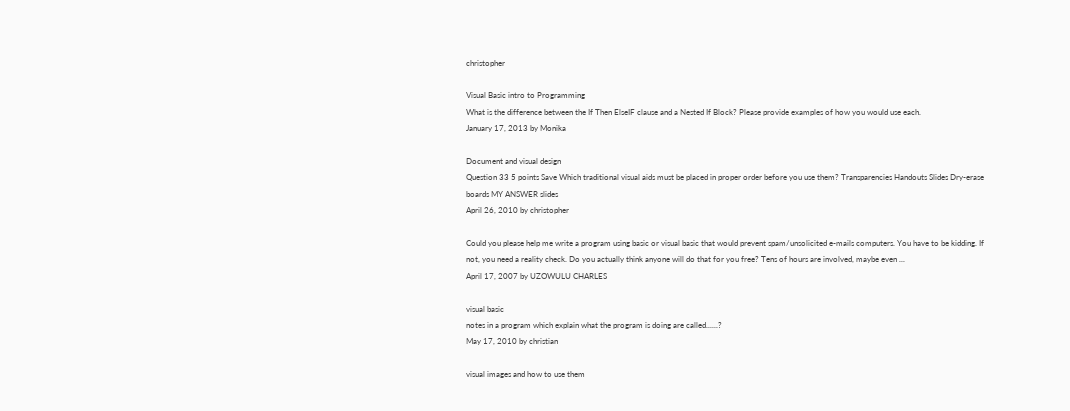christopher

Visual Basic intro to Programming
What is the difference between the If Then ElseIF clause and a Nested If Block? Please provide examples of how you would use each.
January 17, 2013 by Monika

Document and visual design
Question 33 5 points Save Which traditional visual aids must be placed in proper order before you use them? Transparencies Handouts Slides Dry-erase boards MY ANSWER slides
April 26, 2010 by christopher

Could you please help me write a program using basic or visual basic that would prevent spam/unsolicited e-mails computers. You have to be kidding. If not, you need a reality check. Do you actually think anyone will do that for you free? Tens of hours are involved, maybe even ...
April 17, 2007 by UZOWULU CHARLES

visual basic
notes in a program which explain what the program is doing are called......?
May 17, 2010 by christian

visual images and how to use them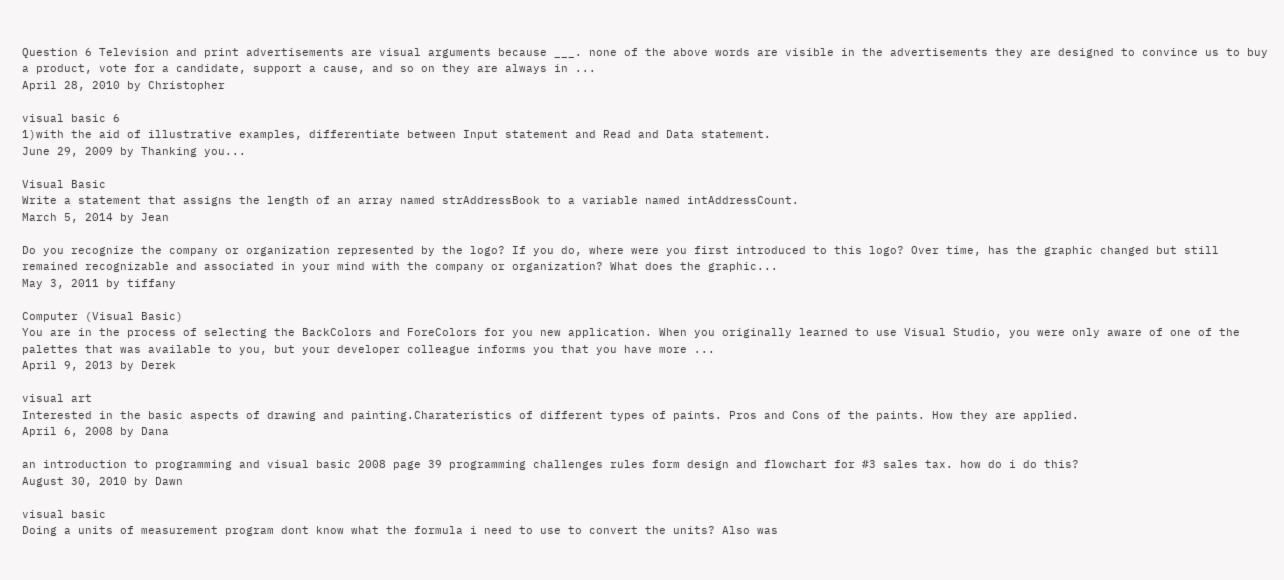Question 6 Television and print advertisements are visual arguments because ___. none of the above words are visible in the advertisements they are designed to convince us to buy a product, vote for a candidate, support a cause, and so on they are always in ...
April 28, 2010 by Christopher

visual basic 6
1)with the aid of illustrative examples, differentiate between Input statement and Read and Data statement.
June 29, 2009 by Thanking you...

Visual Basic
Write a statement that assigns the length of an array named strAddressBook to a variable named intAddressCount.
March 5, 2014 by Jean

Do you recognize the company or organization represented by the logo? If you do, where were you first introduced to this logo? Over time, has the graphic changed but still remained recognizable and associated in your mind with the company or organization? What does the graphic...
May 3, 2011 by tiffany

Computer (Visual Basic)
You are in the process of selecting the BackColors and ForeColors for you new application. When you originally learned to use Visual Studio, you were only aware of one of the palettes that was available to you, but your developer colleague informs you that you have more ...
April 9, 2013 by Derek

visual art
Interested in the basic aspects of drawing and painting.Charateristics of different types of paints. Pros and Cons of the paints. How they are applied.
April 6, 2008 by Dana

an introduction to programming and visual basic 2008 page 39 programming challenges rules form design and flowchart for #3 sales tax. how do i do this?
August 30, 2010 by Dawn

visual basic
Doing a units of measurement program dont know what the formula i need to use to convert the units? Also was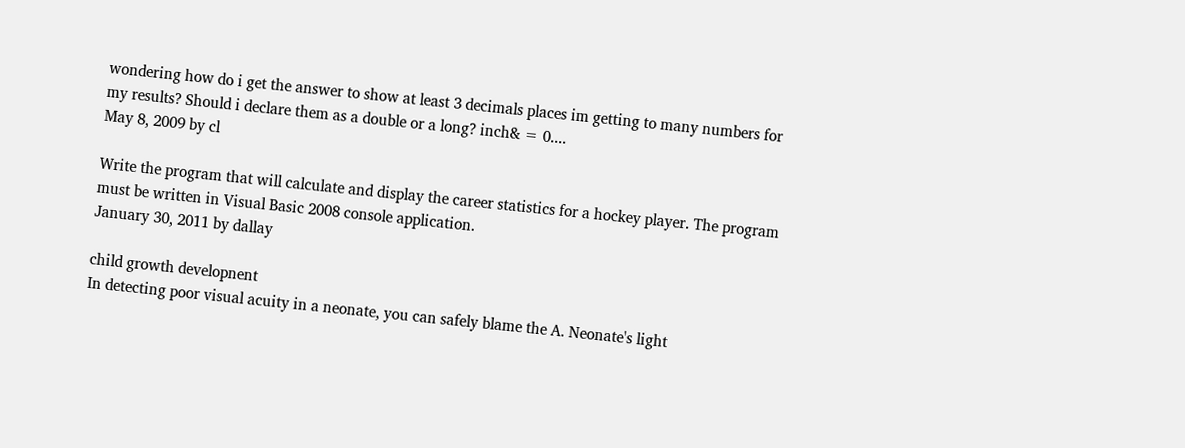wondering how do i get the answer to show at least 3 decimals places im getting to many numbers for my results? Should i declare them as a double or a long? inch& = 0....
May 8, 2009 by cl

Write the program that will calculate and display the career statistics for a hockey player. The program must be written in Visual Basic 2008 console application.
January 30, 2011 by dallay

child growth developnent
In detecting poor visual acuity in a neonate, you can safely blame the A. Neonate's light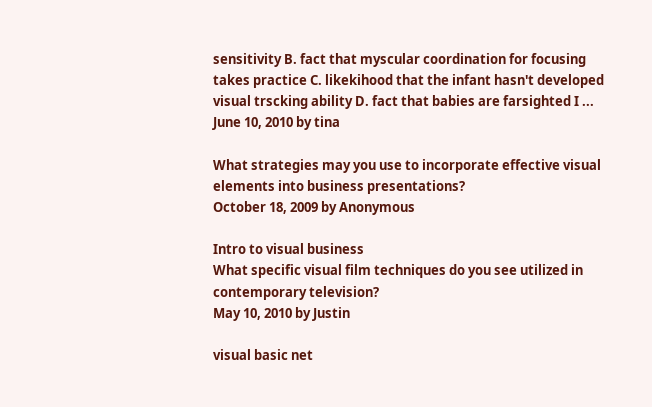sensitivity B. fact that myscular coordination for focusing takes practice C. likekihood that the infant hasn't developed visual trscking ability D. fact that babies are farsighted I ...
June 10, 2010 by tina

What strategies may you use to incorporate effective visual elements into business presentations?
October 18, 2009 by Anonymous

Intro to visual business
What specific visual film techniques do you see utilized in contemporary television?
May 10, 2010 by Justin

visual basic net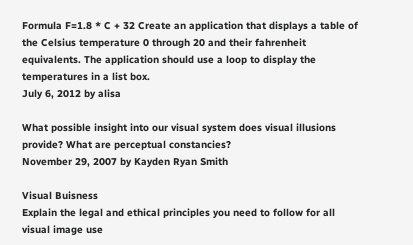Formula F=1.8 * C + 32 Create an application that displays a table of the Celsius temperature 0 through 20 and their fahrenheit equivalents. The application should use a loop to display the temperatures in a list box.
July 6, 2012 by alisa

What possible insight into our visual system does visual illusions provide? What are perceptual constancies?
November 29, 2007 by Kayden Ryan Smith

Visual Buisness
Explain the legal and ethical principles you need to follow for all visual image use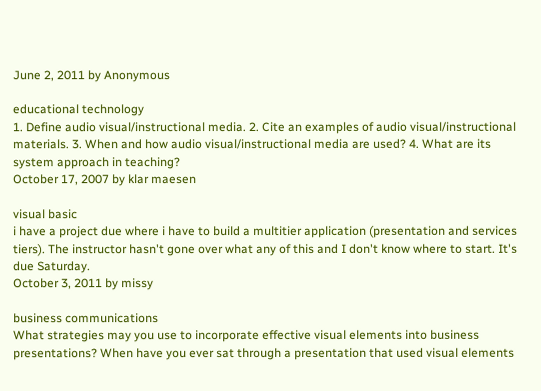June 2, 2011 by Anonymous

educational technology
1. Define audio visual/instructional media. 2. Cite an examples of audio visual/instructional materials. 3. When and how audio visual/instructional media are used? 4. What are its system approach in teaching?
October 17, 2007 by klar maesen

visual basic
i have a project due where i have to build a multitier application (presentation and services tiers). The instructor hasn't gone over what any of this and I don't know where to start. It's due Saturday.
October 3, 2011 by missy

business communications
What strategies may you use to incorporate effective visual elements into business presentations? When have you ever sat through a presentation that used visual elements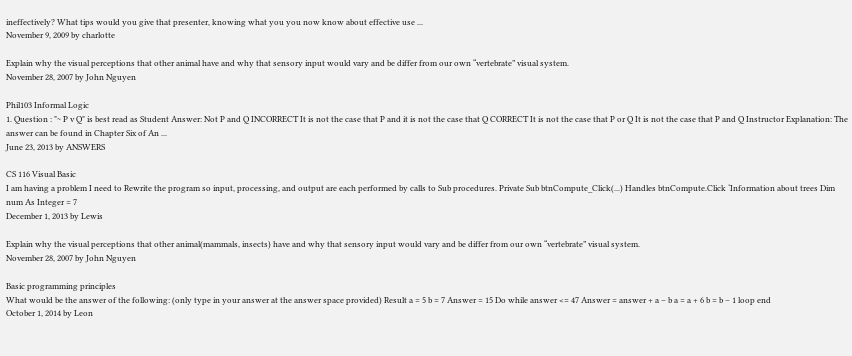ineffectively? What tips would you give that presenter, knowing what you you now know about effective use ...
November 9, 2009 by charlotte

Explain why the visual perceptions that other animal have and why that sensory input would vary and be differ from our own “vertebrate” visual system.
November 28, 2007 by John Nguyen

Phil103 Informal Logic
1. Question : "~ P v Q" is best read as Student Answer: Not P and Q INCORRECT It is not the case that P and it is not the case that Q CORRECT It is not the case that P or Q It is not the case that P and Q Instructor Explanation: The answer can be found in Chapter Six of An ...
June 23, 2013 by ANSWERS

CS 116 Visual Basic
I am having a problem I need to Rewrite the program so input, processing, and output are each performed by calls to Sub procedures. Private Sub btnCompute_Click(...) Handles btnCompute.Click ‘Information about trees Dim num As Integer = 7
December 1, 2013 by Lewis

Explain why the visual perceptions that other animal(mammals, insects) have and why that sensory input would vary and be differ from our own “vertebrate” visual system.
November 28, 2007 by John Nguyen

Basic programming principles
What would be the answer of the following: (only type in your answer at the answer space provided) Result a = 5 b = 7 Answer = 15 Do while answer <= 47 Answer = answer + a – b a = a + 6 b = b – 1 loop end
October 1, 2014 by Leon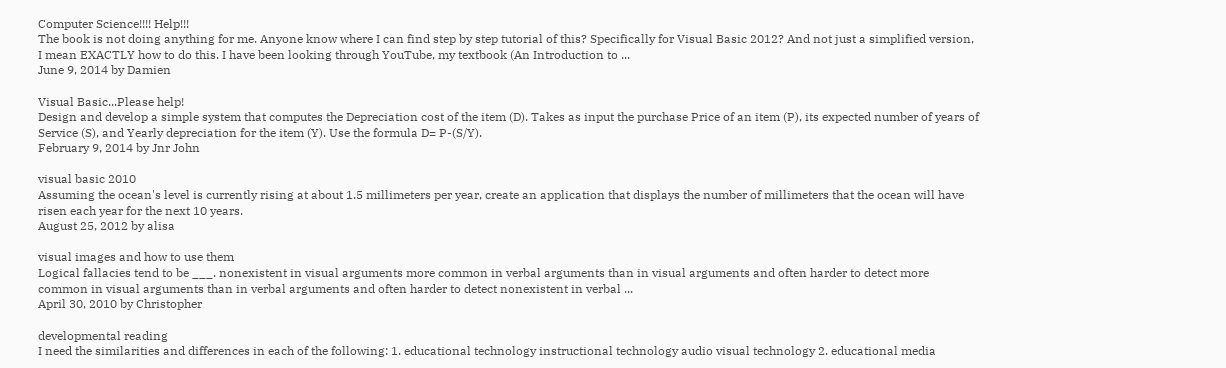Computer Science!!!! Help!!!
The book is not doing anything for me. Anyone know where I can find step by step tutorial of this? Specifically for Visual Basic 2012? And not just a simplified version, I mean EXACTLY how to do this. I have been looking through YouTube, my textbook (An Introduction to ...
June 9, 2014 by Damien

Visual Basic...Please help!
Design and develop a simple system that computes the Depreciation cost of the item (D). Takes as input the purchase Price of an item (P), its expected number of years of Service (S), and Yearly depreciation for the item (Y). Use the formula D= P-(S/Y).
February 9, 2014 by Jnr John

visual basic 2010
Assuming the ocean's level is currently rising at about 1.5 millimeters per year, create an application that displays the number of millimeters that the ocean will have risen each year for the next 10 years.
August 25, 2012 by alisa

visual images and how to use them
Logical fallacies tend to be ___. nonexistent in visual arguments more common in verbal arguments than in visual arguments and often harder to detect more common in visual arguments than in verbal arguments and often harder to detect nonexistent in verbal ...
April 30, 2010 by Christopher

developmental reading
I need the similarities and differences in each of the following: 1. educational technology instructional technology audio visual technology 2. educational media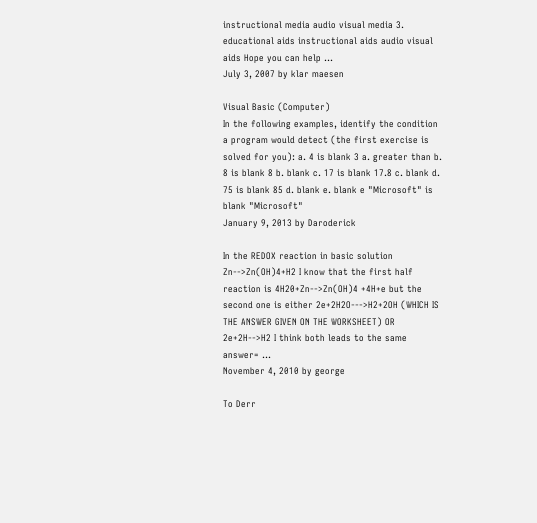instructional media audio visual media 3. educational aids instructional aids audio visual aids Hope you can help ...
July 3, 2007 by klar maesen

Visual Basic (Computer)
In the following examples, identify the condition a program would detect (the first exercise is solved for you): a. 4 is blank 3 a. greater than b. 8 is blank 8 b. blank c. 17 is blank 17.8 c. blank d. 75 is blank 85 d. blank e. blank e "Microsoft" is blank "Microsoft"
January 9, 2013 by Daroderick

In the REDOX reaction in basic solution Zn-->Zn(OH)4+H2 I know that the first half reaction is 4H20+Zn-->Zn(OH)4 +4H+e but the second one is either 2e+2H2O--->H2+2OH (WHICH IS THE ANSWER GIVEN ON THE WORKSHEET) OR 2e+2H-->H2 I think both leads to the same answer= ...
November 4, 2010 by george

To Derr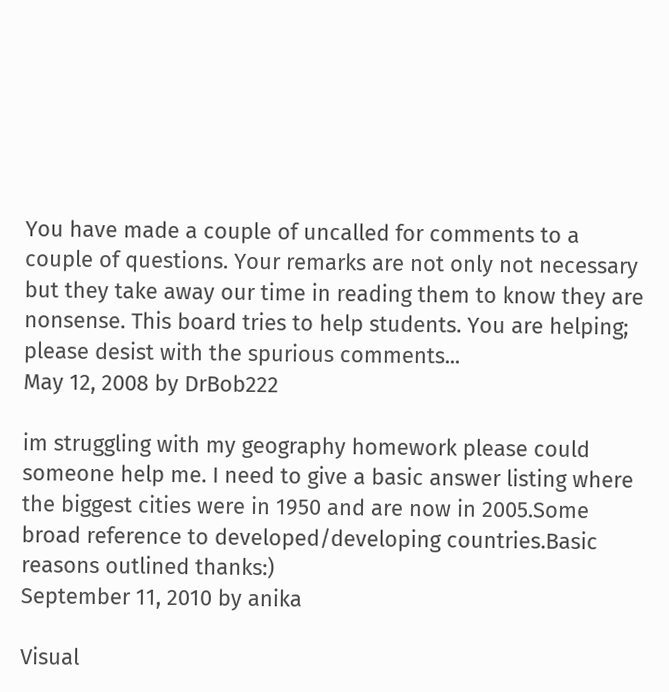You have made a couple of uncalled for comments to a couple of questions. Your remarks are not only not necessary but they take away our time in reading them to know they are nonsense. This board tries to help students. You are helping; please desist with the spurious comments...
May 12, 2008 by DrBob222

im struggling with my geography homework please could someone help me. I need to give a basic answer listing where the biggest cities were in 1950 and are now in 2005.Some broad reference to developed/developing countries.Basic reasons outlined thanks:)
September 11, 2010 by anika

Visual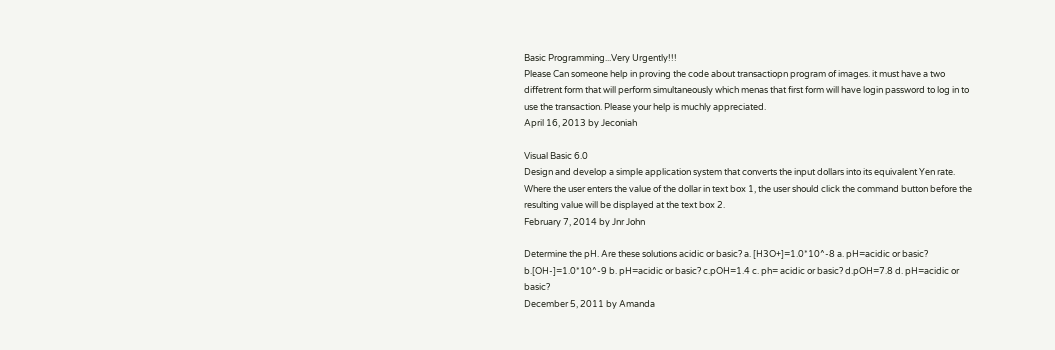Basic Programming...Very Urgently!!!
Please Can someone help in proving the code about transactiopn program of images. it must have a two diffetrent form that will perform simultaneously which menas that first form will have login password to log in to use the transaction. Please your help is muchly appreciated.
April 16, 2013 by Jeconiah

Visual Basic 6.0
Design and develop a simple application system that converts the input dollars into its equivalent Yen rate. Where the user enters the value of the dollar in text box 1, the user should click the command button before the resulting value will be displayed at the text box 2.
February 7, 2014 by Jnr John

Determine the pH. Are these solutions acidic or basic? a. [H3O+]=1.0*10^-8 a. pH=acidic or basic? b.[OH-]=1.0*10^-9 b. pH=acidic or basic? c.pOH=1.4 c. ph= acidic or basic? d.pOH=7.8 d. pH=acidic or basic?
December 5, 2011 by Amanda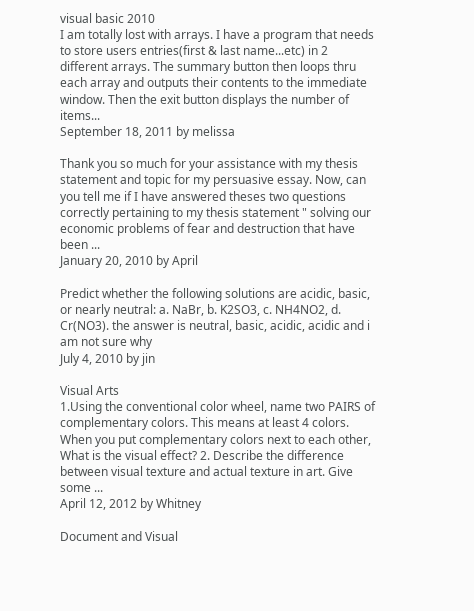visual basic 2010
I am totally lost with arrays. I have a program that needs to store users entries(first & last name...etc) in 2 different arrays. The summary button then loops thru each array and outputs their contents to the immediate window. Then the exit button displays the number of items...
September 18, 2011 by melissa

Thank you so much for your assistance with my thesis statement and topic for my persuasive essay. Now, can you tell me if I have answered theses two questions correctly pertaining to my thesis statement " solving our economic problems of fear and destruction that have been ...
January 20, 2010 by April

Predict whether the following solutions are acidic, basic, or nearly neutral: a. NaBr, b. K2SO3, c. NH4NO2, d. Cr(NO3). the answer is neutral, basic, acidic, acidic and i am not sure why
July 4, 2010 by jin

Visual Arts
1.Using the conventional color wheel, name two PAIRS of complementary colors. This means at least 4 colors. When you put complementary colors next to each other, What is the visual effect? 2. Describe the difference between visual texture and actual texture in art. Give some ...
April 12, 2012 by Whitney

Document and Visual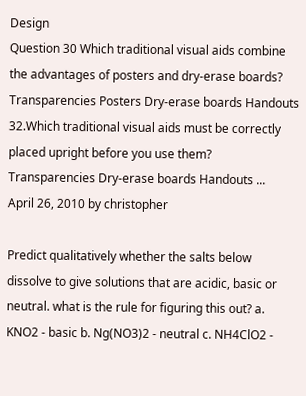Design
Question 30 Which traditional visual aids combine the advantages of posters and dry-erase boards? Transparencies Posters Dry-erase boards Handouts 32.Which traditional visual aids must be correctly placed upright before you use them? Transparencies Dry-erase boards Handouts ...
April 26, 2010 by christopher

Predict qualitatively whether the salts below dissolve to give solutions that are acidic, basic or neutral. what is the rule for figuring this out? a. KNO2 - basic b. Ng(NO3)2 - neutral c. NH4ClO2 -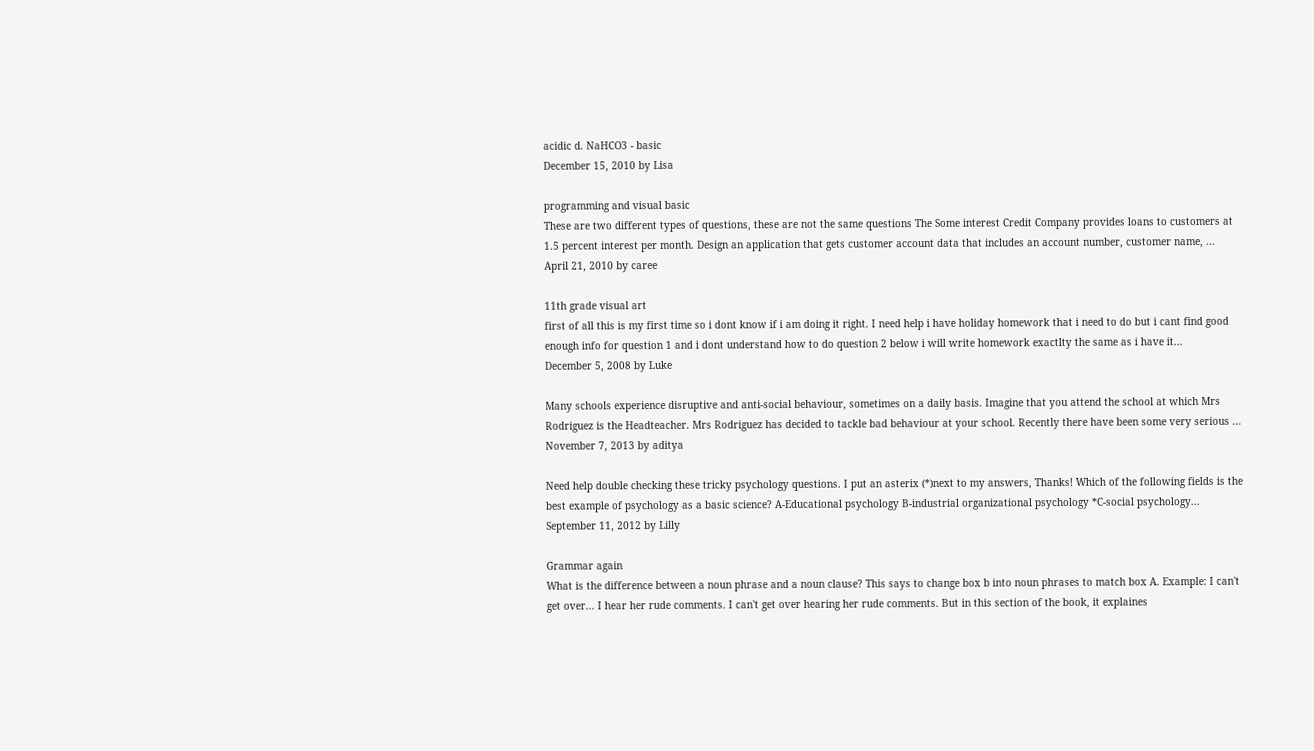acidic d. NaHCO3 - basic
December 15, 2010 by Lisa

programming and visual basic
These are two different types of questions, these are not the same questions The Some interest Credit Company provides loans to customers at 1.5 percent interest per month. Design an application that gets customer account data that includes an account number, customer name, ...
April 21, 2010 by caree

11th grade visual art
first of all this is my first time so i dont know if i am doing it right. I need help i have holiday homework that i need to do but i cant find good enough info for question 1 and i dont understand how to do question 2 below i will write homework exactlty the same as i have it...
December 5, 2008 by Luke

Many schools experience disruptive and anti-social behaviour, sometimes on a daily basis. Imagine that you attend the school at which Mrs Rodriguez is the Headteacher. Mrs Rodriguez has decided to tackle bad behaviour at your school. Recently there have been some very serious ...
November 7, 2013 by aditya

Need help double checking these tricky psychology questions. I put an asterix (*)next to my answers, Thanks! Which of the following fields is the best example of psychology as a basic science? A-Educational psychology B-industrial organizational psychology *C-social psychology...
September 11, 2012 by Lilly

Grammar again
What is the difference between a noun phrase and a noun clause? This says to change box b into noun phrases to match box A. Example: I can't get over... I hear her rude comments. I can't get over hearing her rude comments. But in this section of the book, it explaines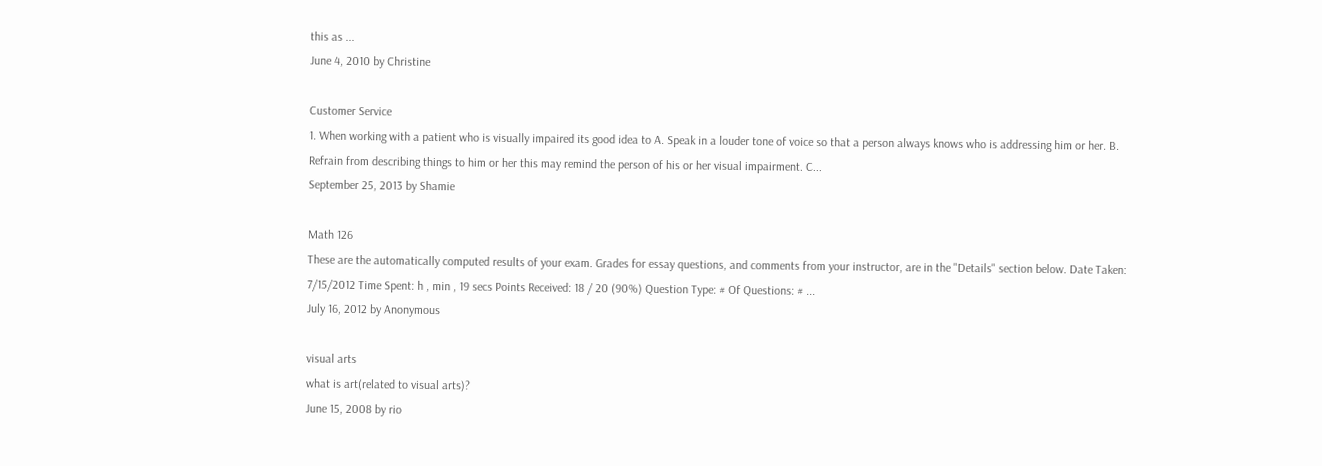this as ...
June 4, 2010 by Christine

Customer Service
1. When working with a patient who is visually impaired its good idea to A. Speak in a louder tone of voice so that a person always knows who is addressing him or her. B. Refrain from describing things to him or her this may remind the person of his or her visual impairment. C...
September 25, 2013 by Shamie

Math 126
These are the automatically computed results of your exam. Grades for essay questions, and comments from your instructor, are in the "Details" section below. Date Taken: 7/15/2012 Time Spent: h , min , 19 secs Points Received: 18 / 20 (90%) Question Type: # Of Questions: # ...
July 16, 2012 by Anonymous

visual arts
what is art(related to visual arts)?
June 15, 2008 by rio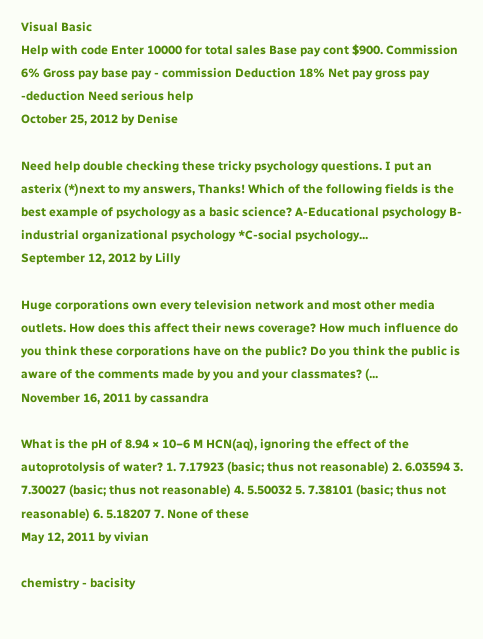Visual Basic
Help with code Enter 10000 for total sales Base pay cont $900. Commission 6% Gross pay base pay - commission Deduction 18% Net pay gross pay -deduction Need serious help
October 25, 2012 by Denise

Need help double checking these tricky psychology questions. I put an asterix (*)next to my answers, Thanks! Which of the following fields is the best example of psychology as a basic science? A-Educational psychology B-industrial organizational psychology *C-social psychology...
September 12, 2012 by Lilly

Huge corporations own every television network and most other media outlets. How does this affect their news coverage? How much influence do you think these corporations have on the public? Do you think the public is aware of the comments made by you and your classmates? (...
November 16, 2011 by cassandra

What is the pH of 8.94 × 10−6 M HCN(aq), ignoring the effect of the autoprotolysis of water? 1. 7.17923 (basic; thus not reasonable) 2. 6.03594 3. 7.30027 (basic; thus not reasonable) 4. 5.50032 5. 7.38101 (basic; thus not reasonable) 6. 5.18207 7. None of these
May 12, 2011 by vivian

chemistry - bacisity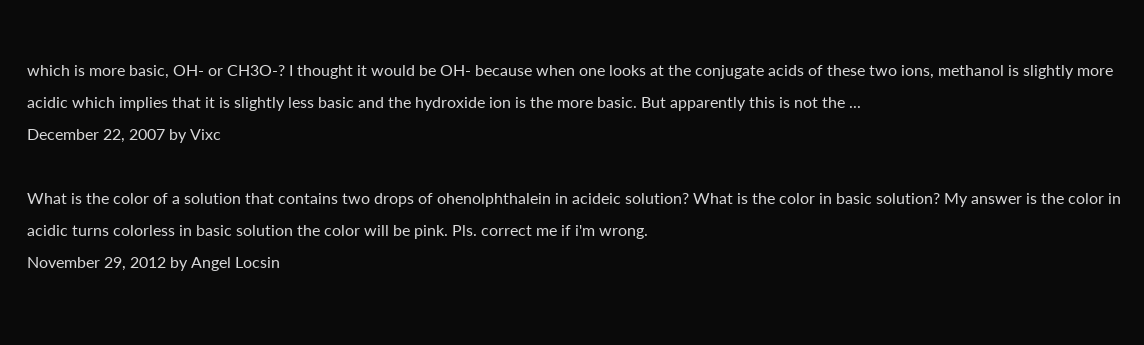which is more basic, OH- or CH3O-? I thought it would be OH- because when one looks at the conjugate acids of these two ions, methanol is slightly more acidic which implies that it is slightly less basic and the hydroxide ion is the more basic. But apparently this is not the ...
December 22, 2007 by Vixc

What is the color of a solution that contains two drops of ohenolphthalein in acideic solution? What is the color in basic solution? My answer is the color in acidic turns colorless in basic solution the color will be pink. Pls. correct me if i'm wrong.
November 29, 2012 by Angel Locsin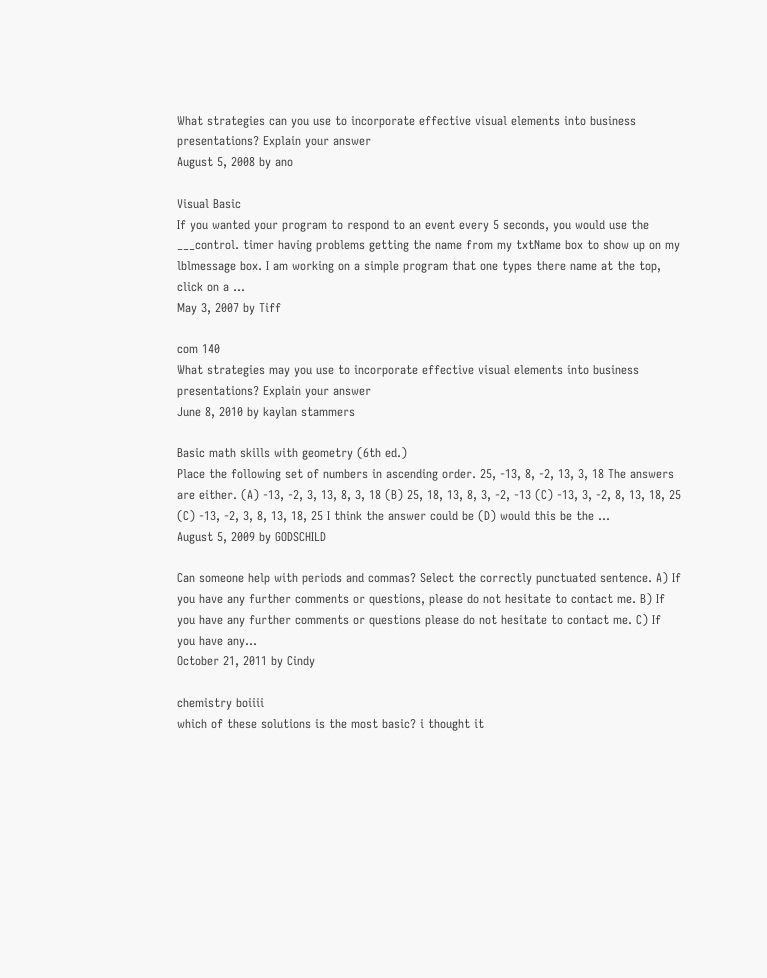What strategies can you use to incorporate effective visual elements into business presentations? Explain your answer
August 5, 2008 by ano

Visual Basic
If you wanted your program to respond to an event every 5 seconds, you would use the ___control. timer having problems getting the name from my txtName box to show up on my lblmessage box. I am working on a simple program that one types there name at the top, click on a ...
May 3, 2007 by Tiff

com 140
What strategies may you use to incorporate effective visual elements into business presentations? Explain your answer
June 8, 2010 by kaylan stammers

Basic math skills with geometry (6th ed.)
Place the following set of numbers in ascending order. 25, -13, 8, -2, 13, 3, 18 The answers are either. (A) -13, -2, 3, 13, 8, 3, 18 (B) 25, 18, 13, 8, 3, -2, -13 (C) -13, 3, -2, 8, 13, 18, 25 (C) -13, -2, 3, 8, 13, 18, 25 I think the answer could be (D) would this be the ...
August 5, 2009 by GODSCHILD

Can someone help with periods and commas? Select the correctly punctuated sentence. A) If you have any further comments or questions, please do not hesitate to contact me. B) If you have any further comments or questions please do not hesitate to contact me. C) If you have any...
October 21, 2011 by Cindy

chemistry boiiii
which of these solutions is the most basic? i thought it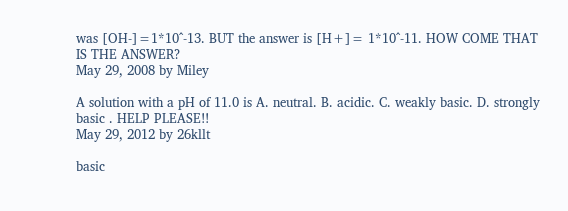was [OH-]=1*10^-13. BUT the answer is [H+]= 1*10^-11. HOW COME THAT IS THE ANSWER?
May 29, 2008 by Miley

A solution with a pH of 11.0 is A. neutral. B. acidic. C. weakly basic. D. strongly basic . HELP PLEASE!!
May 29, 2012 by 26kllt

basic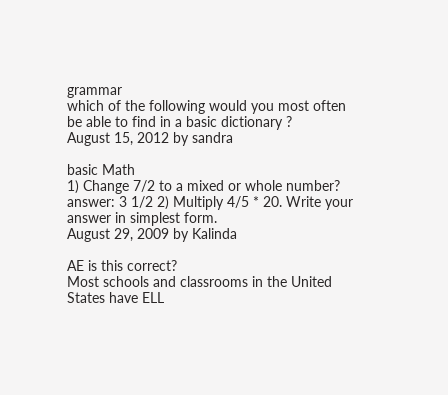grammar
which of the following would you most often be able to find in a basic dictionary ?
August 15, 2012 by sandra

basic Math
1) Change 7/2 to a mixed or whole number? answer: 3 1/2 2) Multiply 4/5 * 20. Write your answer in simplest form.
August 29, 2009 by Kalinda

AE is this correct?
Most schools and classrooms in the United States have ELL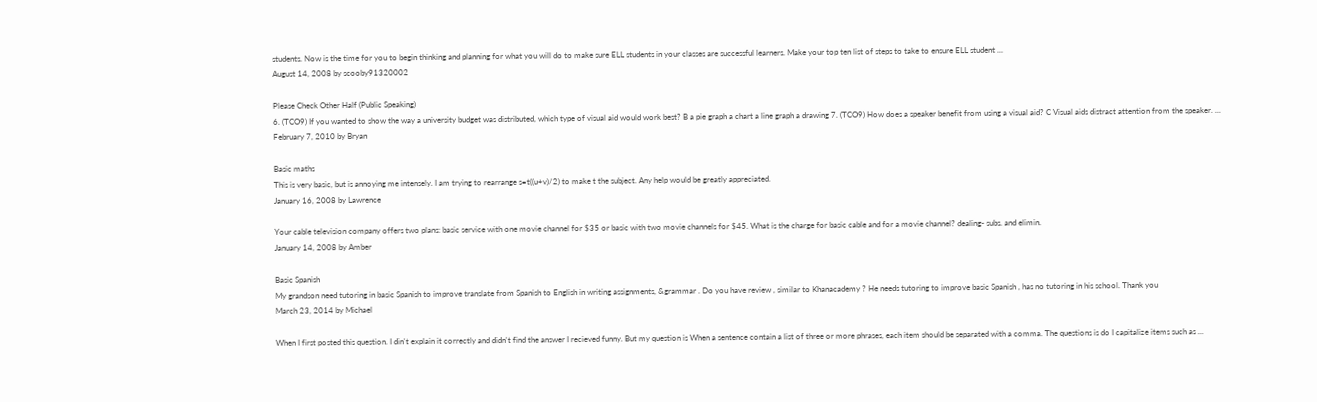students. Now is the time for you to begin thinking and planning for what you will do to make sure ELL students in your classes are successful learners. Make your top ten list of steps to take to ensure ELL student ...
August 14, 2008 by scooby91320002

Please Check Other Half (Public Speaking)
6. (TCO9) If you wanted to show the way a university budget was distributed, which type of visual aid would work best? B a pie graph a chart a line graph a drawing 7. (TCO9) How does a speaker benefit from using a visual aid? C Visual aids distract attention from the speaker. ...
February 7, 2010 by Bryan

Basic maths
This is very basic, but is annoying me intensely. I am trying to rearrange s=t((u+v)/2) to make t the subject. Any help would be greatly appreciated.
January 16, 2008 by Lawrence

Your cable television company offers two plans: basic service with one movie channel for $35 or basic with two movie channels for $45. What is the charge for basic cable and for a movie channel? dealing- subs. and elimin.
January 14, 2008 by Amber

Basic Spanish
My grandson need tutoring in basic Spanish to improve translate from Spanish to English in writing assignments, &grammar . Do you have review , similar to Khanacademy ? He needs tutoring to improve basic Spanish , has no tutoring in his school. Thank you
March 23, 2014 by Michael

When I first posted this question. I din't explain it correctly and didn't find the answer I recieved funny. But my question is When a sentence contain a list of three or more phrases, each item should be separated with a comma. The questions is do I capitalize items such as ...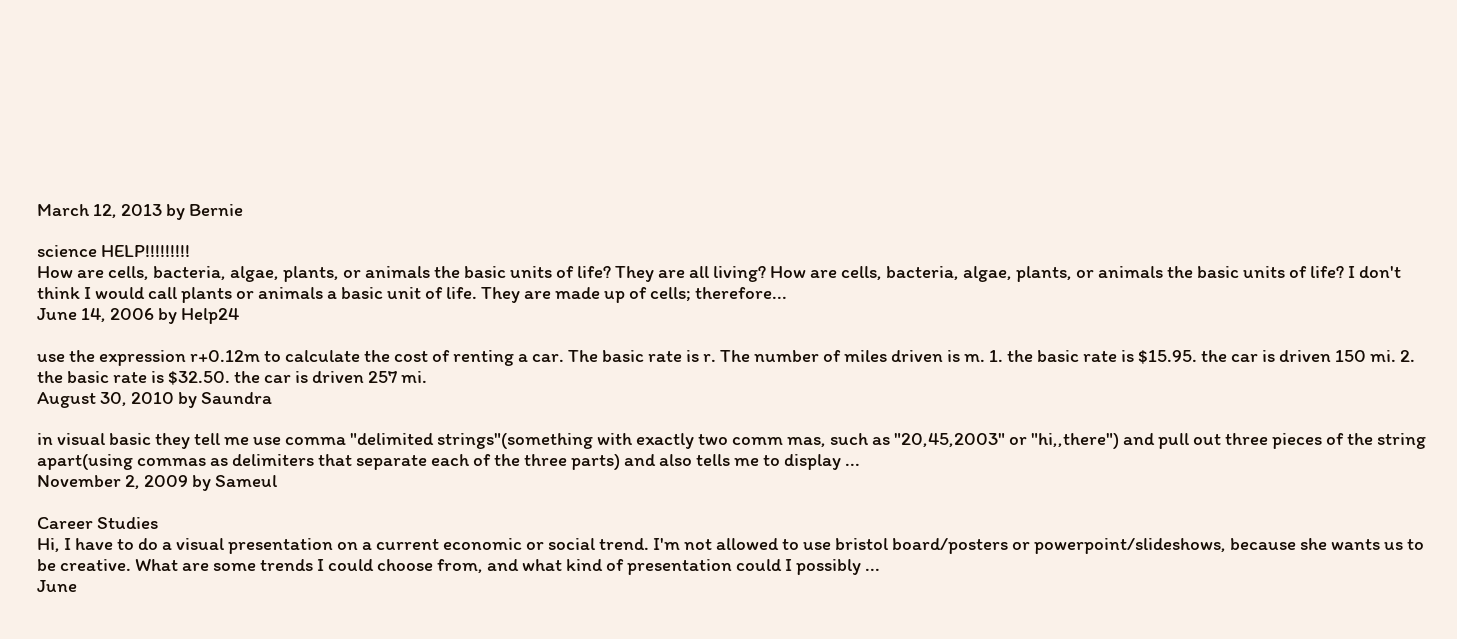March 12, 2013 by Bernie

science HELP!!!!!!!!!
How are cells, bacteria, algae, plants, or animals the basic units of life? They are all living? How are cells, bacteria, algae, plants, or animals the basic units of life? I don't think I would call plants or animals a basic unit of life. They are made up of cells; therefore...
June 14, 2006 by Help24

use the expression r+0.12m to calculate the cost of renting a car. The basic rate is r. The number of miles driven is m. 1. the basic rate is $15.95. the car is driven 150 mi. 2. the basic rate is $32.50. the car is driven 257 mi.
August 30, 2010 by Saundra

in visual basic they tell me use comma "delimited strings"(something with exactly two comm mas, such as "20,45,2003" or "hi,,there") and pull out three pieces of the string apart(using commas as delimiters that separate each of the three parts) and also tells me to display ...
November 2, 2009 by Sameul

Career Studies
Hi, I have to do a visual presentation on a current economic or social trend. I'm not allowed to use bristol board/posters or powerpoint/slideshows, because she wants us to be creative. What are some trends I could choose from, and what kind of presentation could I possibly ...
June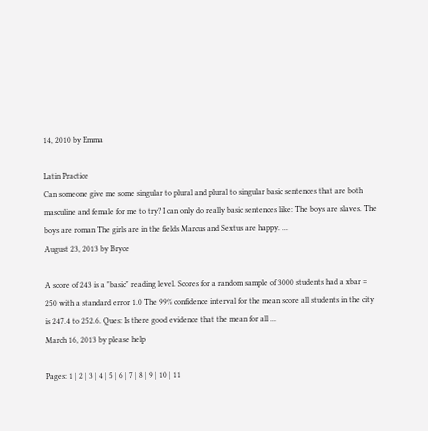14, 2010 by Emma

Latin Practice
Can someone give me some singular to plural and plural to singular basic sentences that are both masculine and female for me to try? I can only do really basic sentences like: The boys are slaves. The boys are roman The girls are in the fields Marcus and Sextus are happy. ...
August 23, 2013 by Bryce

A score of 243 is a "basic" reading level. Scores for a random sample of 3000 students had a xbar = 250 with a standard error 1.0 The 99% confidence interval for the mean score all students in the city is 247.4 to 252.6. Ques: Is there good evidence that the mean for all ...
March 16, 2013 by please help

Pages: 1 | 2 | 3 | 4 | 5 | 6 | 7 | 8 | 9 | 10 | 11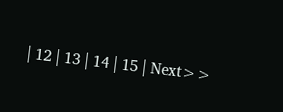| 12 | 13 | 14 | 15 | Next>>